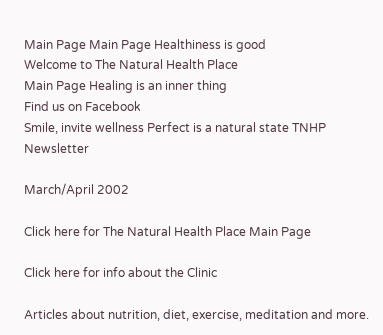Main Page Main Page Healthiness is good
Welcome to The Natural Health Place
Main Page Healing is an inner thing
Find us on Facebook
Smile, invite wellness Perfect is a natural state TNHP Newsletter

March/April 2002

Click here for The Natural Health Place Main Page

Click here for info about the Clinic

Articles about nutrition, diet, exercise, meditation and more.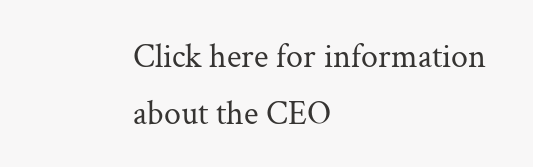Click here for information about the CEO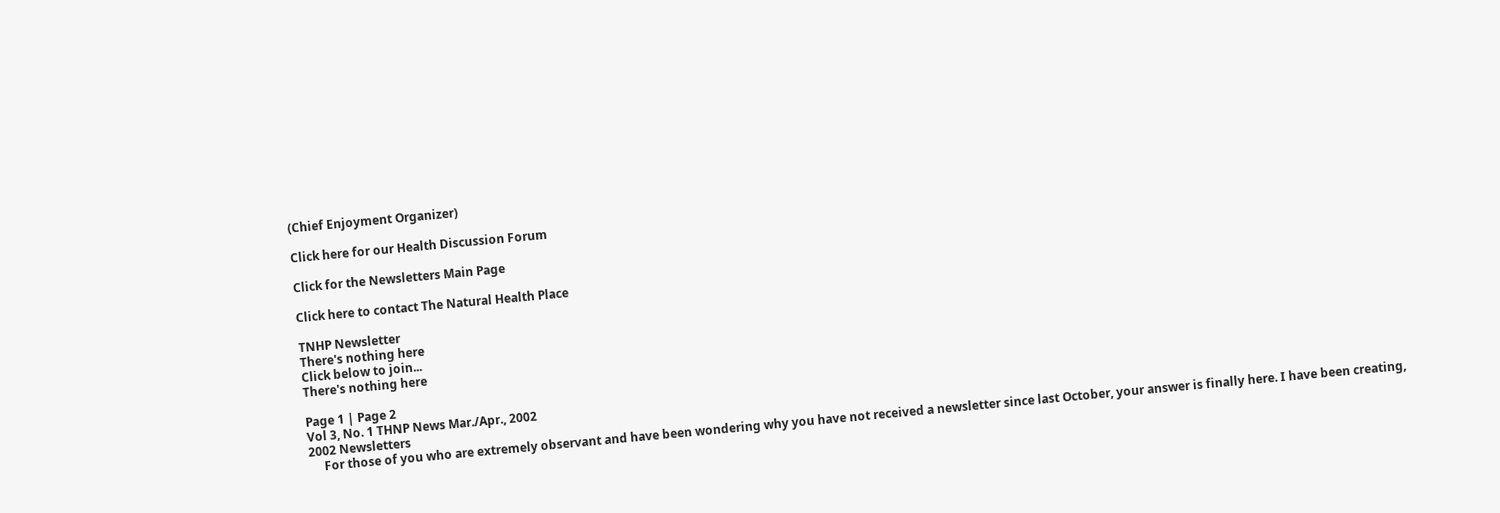(Chief Enjoyment Organizer)

Click here for our Health Discussion Forum

Click for the Newsletters Main Page

Click here to contact The Natural Health Place

TNHP Newsletter
There's nothing here
Click below to join...
There's nothing here

Page 1 | Page 2
Vol 3, No. 1 THNP News Mar./Apr., 2002
2002 Newsletters
     For those of you who are extremely observant and have been wondering why you have not received a newsletter since last October, your answer is finally here. I have been creating,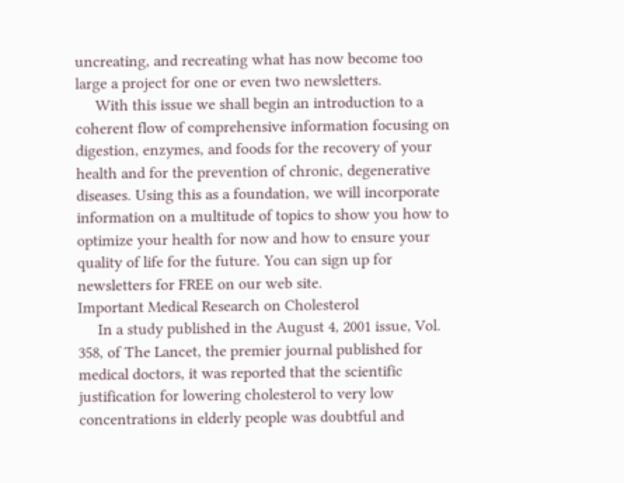uncreating, and recreating what has now become too large a project for one or even two newsletters.
     With this issue we shall begin an introduction to a coherent flow of comprehensive information focusing on digestion, enzymes, and foods for the recovery of your health and for the prevention of chronic, degenerative diseases. Using this as a foundation, we will incorporate information on a multitude of topics to show you how to optimize your health for now and how to ensure your quality of life for the future. You can sign up for newsletters for FREE on our web site.
Important Medical Research on Cholesterol
     In a study published in the August 4, 2001 issue, Vol. 358, of The Lancet, the premier journal published for medical doctors, it was reported that the scientific justification for lowering cholesterol to very low concentrations in elderly people was doubtful and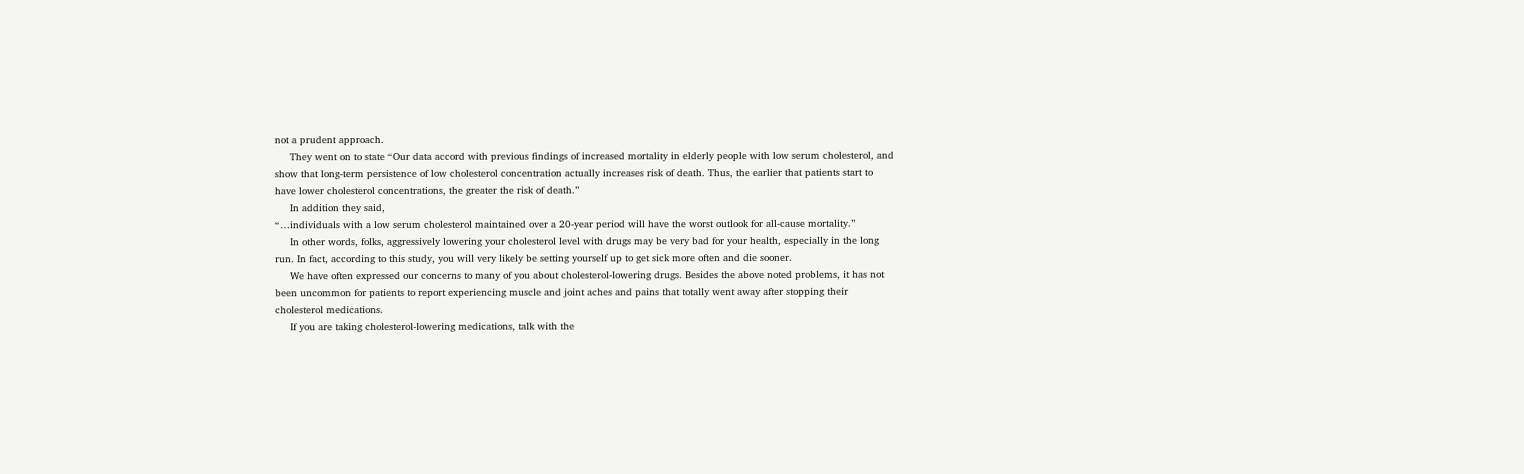not a prudent approach.
     They went on to state “Our data accord with previous findings of increased mortality in elderly people with low serum cholesterol, and show that long-term persistence of low cholesterol concentration actually increases risk of death. Thus, the earlier that patients start to have lower cholesterol concentrations, the greater the risk of death.”
     In addition they said,
“…individuals with a low serum cholesterol maintained over a 20-year period will have the worst outlook for all-cause mortality.”
     In other words, folks, aggressively lowering your cholesterol level with drugs may be very bad for your health, especially in the long run. In fact, according to this study, you will very likely be setting yourself up to get sick more often and die sooner.
     We have often expressed our concerns to many of you about cholesterol-lowering drugs. Besides the above noted problems, it has not been uncommon for patients to report experiencing muscle and joint aches and pains that totally went away after stopping their cholesterol medications.
     If you are taking cholesterol-lowering medications, talk with the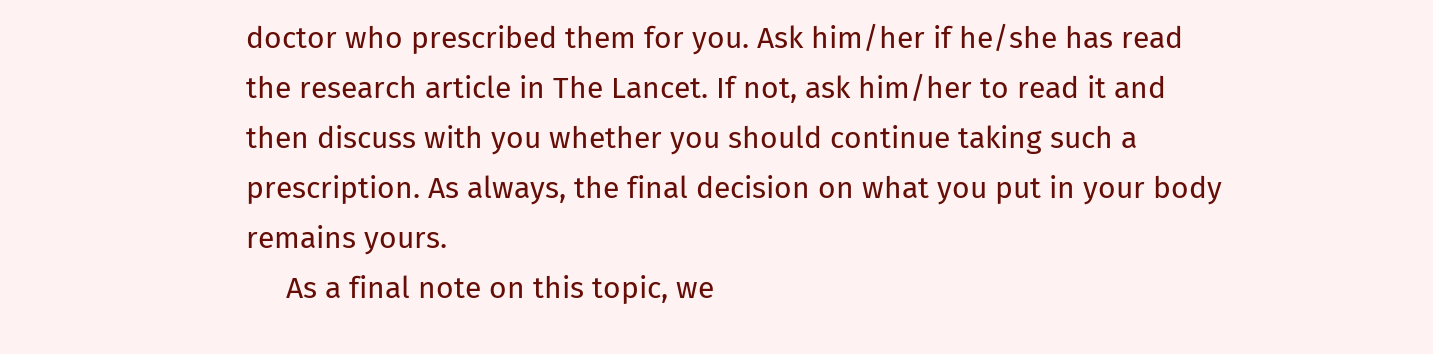doctor who prescribed them for you. Ask him/her if he/she has read the research article in The Lancet. If not, ask him/her to read it and then discuss with you whether you should continue taking such a prescription. As always, the final decision on what you put in your body remains yours.
     As a final note on this topic, we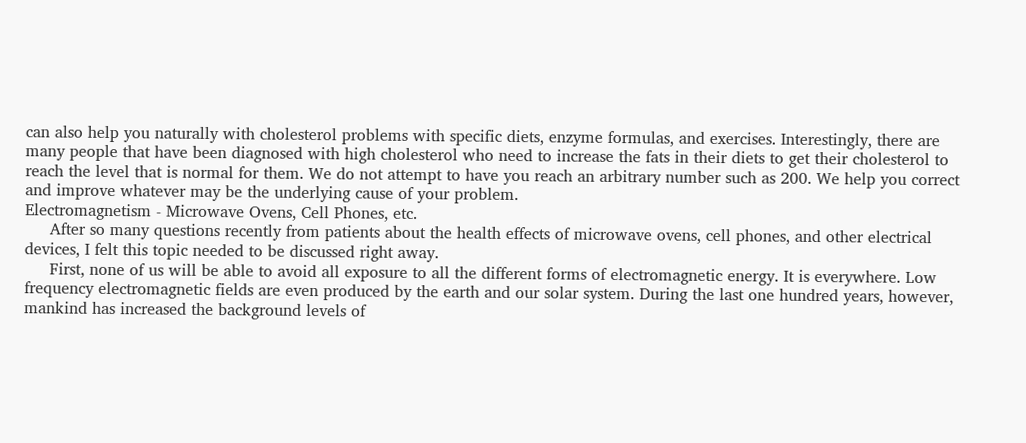can also help you naturally with cholesterol problems with specific diets, enzyme formulas, and exercises. Interestingly, there are many people that have been diagnosed with high cholesterol who need to increase the fats in their diets to get their cholesterol to reach the level that is normal for them. We do not attempt to have you reach an arbitrary number such as 200. We help you correct and improve whatever may be the underlying cause of your problem.
Electromagnetism - Microwave Ovens, Cell Phones, etc.
     After so many questions recently from patients about the health effects of microwave ovens, cell phones, and other electrical devices, I felt this topic needed to be discussed right away.
     First, none of us will be able to avoid all exposure to all the different forms of electromagnetic energy. It is everywhere. Low frequency electromagnetic fields are even produced by the earth and our solar system. During the last one hundred years, however, mankind has increased the background levels of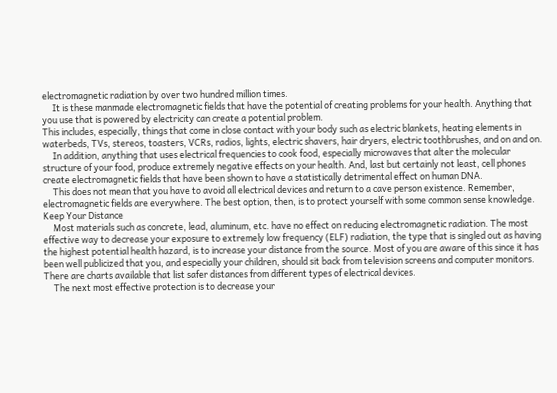electromagnetic radiation by over two hundred million times.
     It is these manmade electromagnetic fields that have the potential of creating problems for your health. Anything that you use that is powered by electricity can create a potential problem.
This includes, especially, things that come in close contact with your body such as electric blankets, heating elements in waterbeds, TVs, stereos, toasters, VCRs, radios, lights, electric shavers, hair dryers, electric toothbrushes, and on and on.
     In addition, anything that uses electrical frequencies to cook food, especially microwaves that alter the molecular structure of your food, produce extremely negative effects on your health. And, last but certainly not least, cell phones create electromagnetic fields that have been shown to have a statistically detrimental effect on human DNA.
     This does not mean that you have to avoid all electrical devices and return to a cave person existence. Remember, electromagnetic fields are everywhere. The best option, then, is to protect yourself with some common sense knowledge.
Keep Your Distance
     Most materials such as concrete, lead, aluminum, etc. have no effect on reducing electromagnetic radiation. The most effective way to decrease your exposure to extremely low frequency (ELF) radiation, the type that is singled out as having the highest potential health hazard, is to increase your distance from the source. Most of you are aware of this since it has been well publicized that you, and especially your children, should sit back from television screens and computer monitors. There are charts available that list safer distances from different types of electrical devices.
     The next most effective protection is to decrease your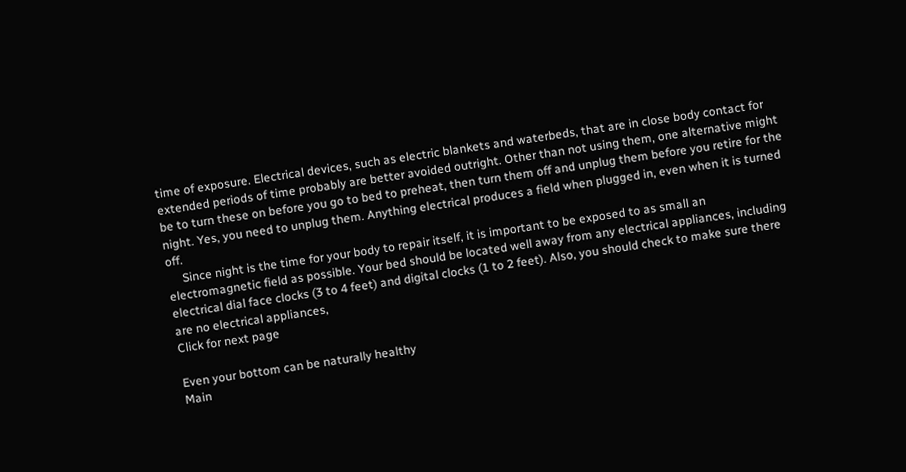time of exposure. Electrical devices, such as electric blankets and waterbeds, that are in close body contact for extended periods of time probably are better avoided outright. Other than not using them, one alternative might be to turn these on before you go to bed to preheat, then turn them off and unplug them before you retire for the night. Yes, you need to unplug them. Anything electrical produces a field when plugged in, even when it is turned off.
     Since night is the time for your body to repair itself, it is important to be exposed to as small an electromagnetic field as possible. Your bed should be located well away from any electrical appliances, including electrical dial face clocks (3 to 4 feet) and digital clocks (1 to 2 feet). Also, you should check to make sure there are no electrical appliances,
Click for next page

Even your bottom can be naturally healthy
Main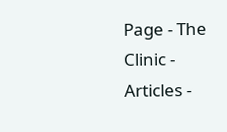Page - The Clinic - Articles -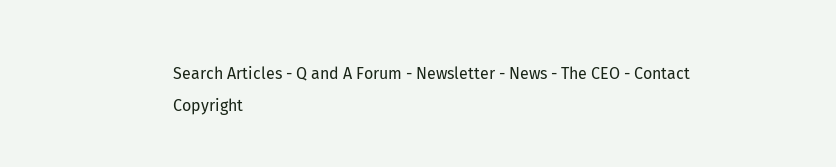Search Articles - Q and A Forum - Newsletter - News - The CEO - Contact
Copyright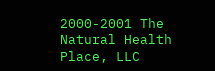2000-2001 The Natural Health Place, LLC